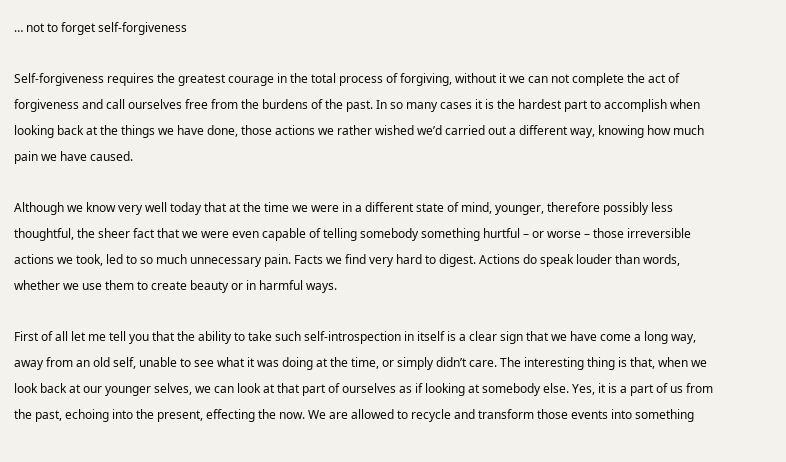… not to forget self-forgiveness

Self-forgiveness requires the greatest courage in the total process of forgiving, without it we can not complete the act of forgiveness and call ourselves free from the burdens of the past. In so many cases it is the hardest part to accomplish when looking back at the things we have done, those actions we rather wished we’d carried out a different way, knowing how much pain we have caused.

Although we know very well today that at the time we were in a different state of mind, younger, therefore possibly less thoughtful, the sheer fact that we were even capable of telling somebody something hurtful – or worse – those irreversible actions we took, led to so much unnecessary pain. Facts we find very hard to digest. Actions do speak louder than words, whether we use them to create beauty or in harmful ways.

First of all let me tell you that the ability to take such self-introspection in itself is a clear sign that we have come a long way, away from an old self, unable to see what it was doing at the time, or simply didn’t care. The interesting thing is that, when we look back at our younger selves, we can look at that part of ourselves as if looking at somebody else. Yes, it is a part of us from the past, echoing into the present, effecting the now. We are allowed to recycle and transform those events into something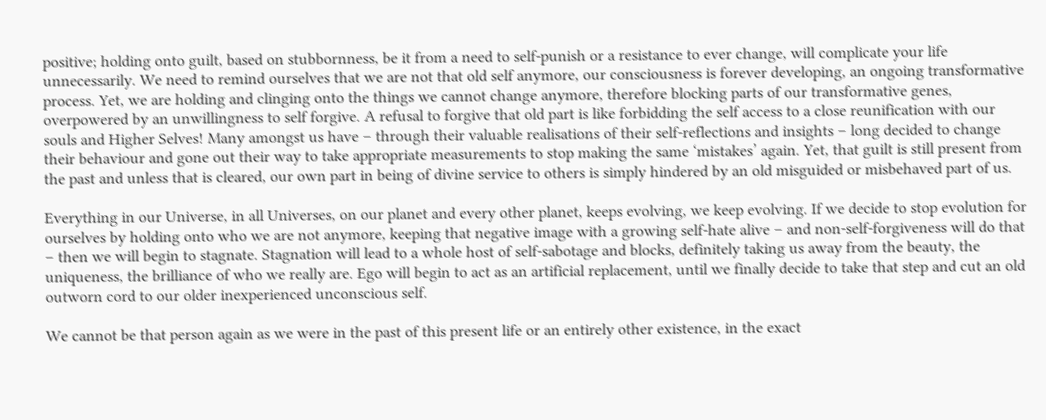positive; holding onto guilt, based on stubbornness, be it from a need to self-punish or a resistance to ever change, will complicate your life unnecessarily. We need to remind ourselves that we are not that old self anymore, our consciousness is forever developing, an ongoing transformative process. Yet, we are holding and clinging onto the things we cannot change anymore, therefore blocking parts of our transformative genes, overpowered by an unwillingness to self forgive. A refusal to forgive that old part is like forbidding the self access to a close reunification with our souls and Higher Selves! Many amongst us have – through their valuable realisations of their self-reflections and insights – long decided to change their behaviour and gone out their way to take appropriate measurements to stop making the same ‘mistakes’ again. Yet, that guilt is still present from the past and unless that is cleared, our own part in being of divine service to others is simply hindered by an old misguided or misbehaved part of us.

Everything in our Universe, in all Universes, on our planet and every other planet, keeps evolving, we keep evolving. If we decide to stop evolution for ourselves by holding onto who we are not anymore, keeping that negative image with a growing self-hate alive – and non-self-forgiveness will do that – then we will begin to stagnate. Stagnation will lead to a whole host of self-sabotage and blocks, definitely taking us away from the beauty, the uniqueness, the brilliance of who we really are. Ego will begin to act as an artificial replacement, until we finally decide to take that step and cut an old outworn cord to our older inexperienced unconscious self.

We cannot be that person again as we were in the past of this present life or an entirely other existence, in the exact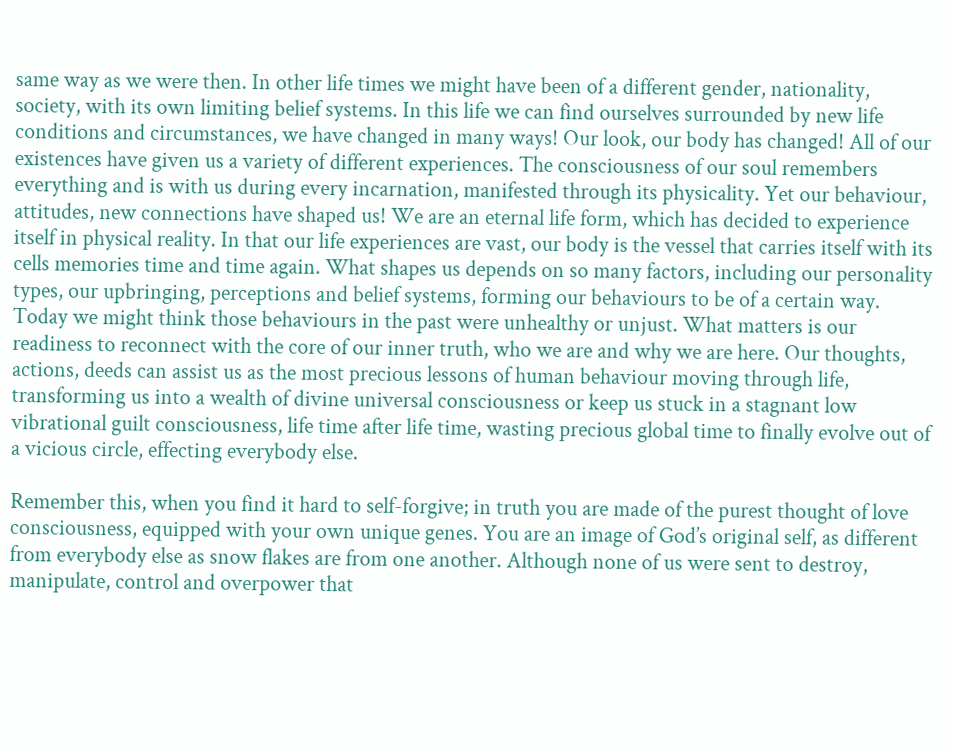same way as we were then. In other life times we might have been of a different gender, nationality, society, with its own limiting belief systems. In this life we can find ourselves surrounded by new life conditions and circumstances, we have changed in many ways! Our look, our body has changed! All of our existences have given us a variety of different experiences. The consciousness of our soul remembers everything and is with us during every incarnation, manifested through its physicality. Yet our behaviour, attitudes, new connections have shaped us! We are an eternal life form, which has decided to experience itself in physical reality. In that our life experiences are vast, our body is the vessel that carries itself with its cells memories time and time again. What shapes us depends on so many factors, including our personality types, our upbringing, perceptions and belief systems, forming our behaviours to be of a certain way. Today we might think those behaviours in the past were unhealthy or unjust. What matters is our readiness to reconnect with the core of our inner truth, who we are and why we are here. Our thoughts, actions, deeds can assist us as the most precious lessons of human behaviour moving through life, transforming us into a wealth of divine universal consciousness or keep us stuck in a stagnant low vibrational guilt consciousness, life time after life time, wasting precious global time to finally evolve out of a vicious circle, effecting everybody else.

Remember this, when you find it hard to self-forgive; in truth you are made of the purest thought of love consciousness, equipped with your own unique genes. You are an image of God’s original self, as different from everybody else as snow flakes are from one another. Although none of us were sent to destroy, manipulate, control and overpower that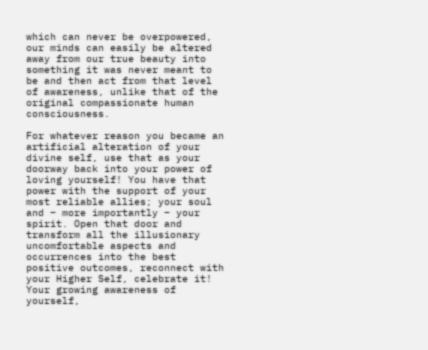which can never be overpowered, our minds can easily be altered away from our true beauty into something it was never meant to be and then act from that level of awareness, unlike that of the original compassionate human consciousness.

For whatever reason you became an artificial alteration of your divine self, use that as your doorway back into your power of loving yourself! You have that power with the support of your most reliable allies; your soul and – more importantly – your spirit. Open that door and transform all the illusionary uncomfortable aspects and occurrences into the best positive outcomes, reconnect with your Higher Self, celebrate it! Your growing awareness of yourself,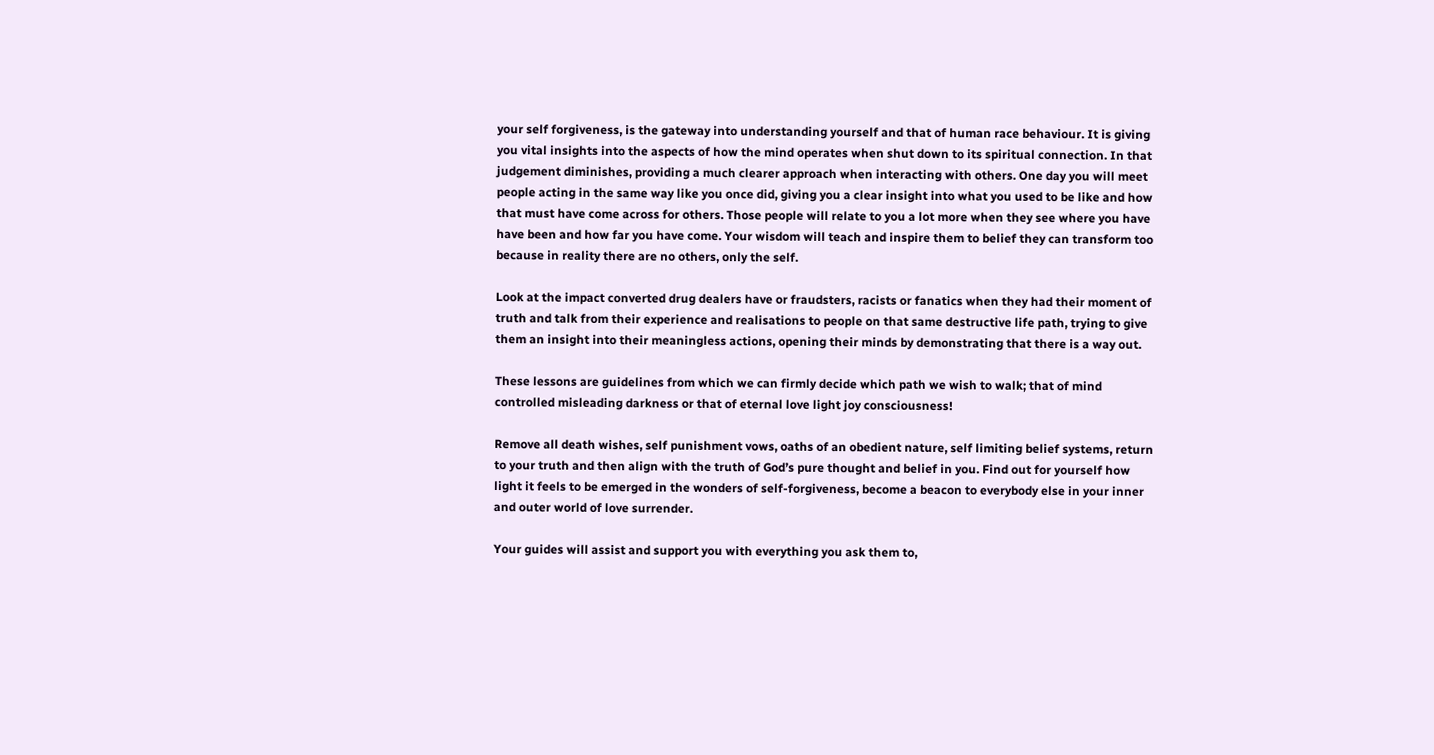your self forgiveness, is the gateway into understanding yourself and that of human race behaviour. It is giving you vital insights into the aspects of how the mind operates when shut down to its spiritual connection. In that judgement diminishes, providing a much clearer approach when interacting with others. One day you will meet people acting in the same way like you once did, giving you a clear insight into what you used to be like and how that must have come across for others. Those people will relate to you a lot more when they see where you have have been and how far you have come. Your wisdom will teach and inspire them to belief they can transform too because in reality there are no others, only the self.

Look at the impact converted drug dealers have or fraudsters, racists or fanatics when they had their moment of truth and talk from their experience and realisations to people on that same destructive life path, trying to give them an insight into their meaningless actions, opening their minds by demonstrating that there is a way out.

These lessons are guidelines from which we can firmly decide which path we wish to walk; that of mind controlled misleading darkness or that of eternal love light joy consciousness!

Remove all death wishes, self punishment vows, oaths of an obedient nature, self limiting belief systems, return to your truth and then align with the truth of God’s pure thought and belief in you. Find out for yourself how light it feels to be emerged in the wonders of self-forgiveness, become a beacon to everybody else in your inner and outer world of love surrender.

Your guides will assist and support you with everything you ask them to,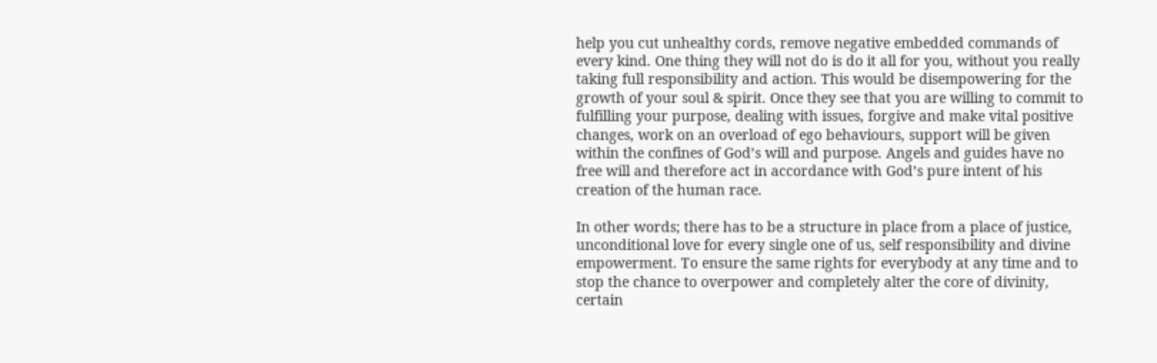help you cut unhealthy cords, remove negative embedded commands of every kind. One thing they will not do is do it all for you, without you really taking full responsibility and action. This would be disempowering for the growth of your soul & spirit. Once they see that you are willing to commit to fulfilling your purpose, dealing with issues, forgive and make vital positive changes, work on an overload of ego behaviours, support will be given within the confines of God’s will and purpose. Angels and guides have no free will and therefore act in accordance with God’s pure intent of his creation of the human race.

In other words; there has to be a structure in place from a place of justice, unconditional love for every single one of us, self responsibility and divine empowerment. To ensure the same rights for everybody at any time and to stop the chance to overpower and completely alter the core of divinity, certain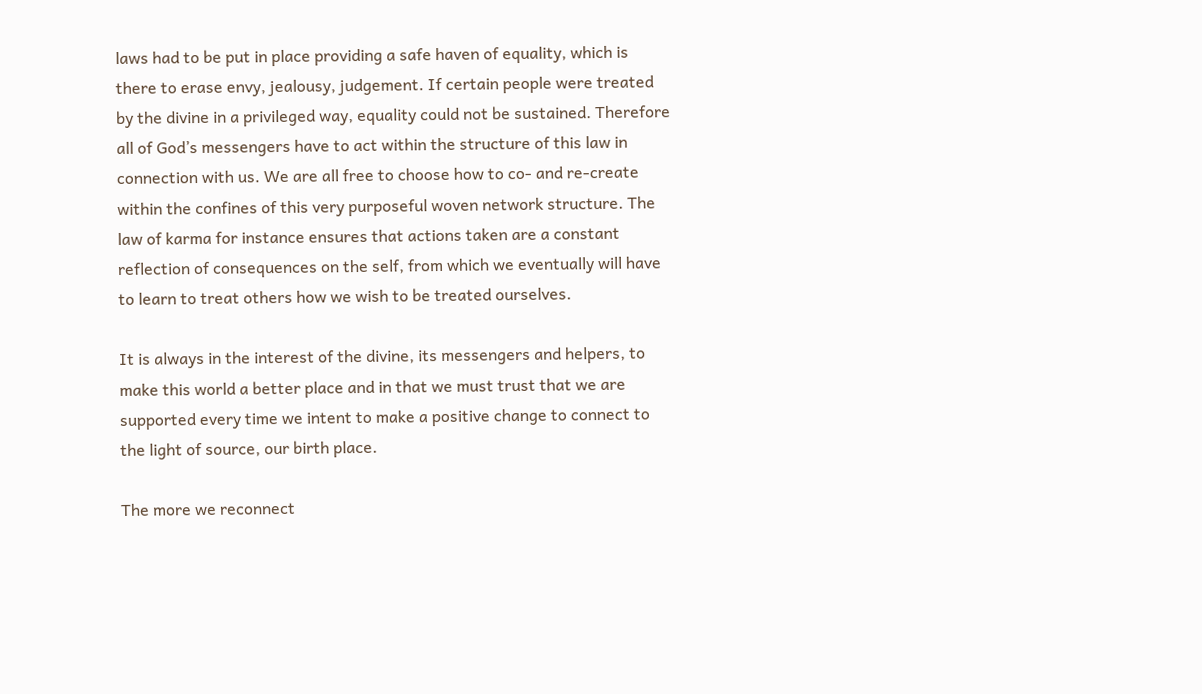laws had to be put in place providing a safe haven of equality, which is there to erase envy, jealousy, judgement. If certain people were treated by the divine in a privileged way, equality could not be sustained. Therefore all of God’s messengers have to act within the structure of this law in connection with us. We are all free to choose how to co- and re-create within the confines of this very purposeful woven network structure. The law of karma for instance ensures that actions taken are a constant reflection of consequences on the self, from which we eventually will have to learn to treat others how we wish to be treated ourselves.

It is always in the interest of the divine, its messengers and helpers, to make this world a better place and in that we must trust that we are supported every time we intent to make a positive change to connect to the light of source, our birth place.

The more we reconnect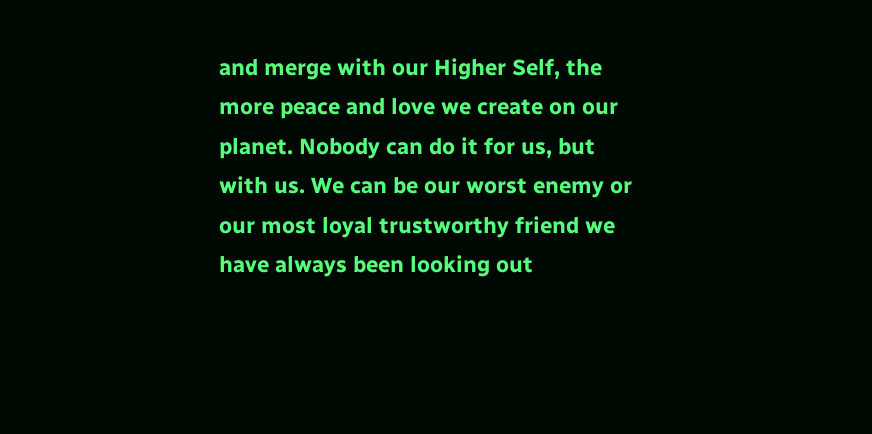and merge with our Higher Self, the more peace and love we create on our planet. Nobody can do it for us, but with us. We can be our worst enemy or our most loyal trustworthy friend we have always been looking out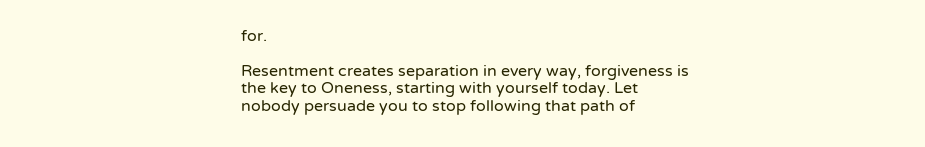for.

Resentment creates separation in every way, forgiveness is the key to Oneness, starting with yourself today. Let nobody persuade you to stop following that path of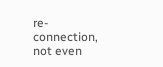re-connection, not even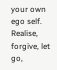your own ego self. Realise, forgive, let go,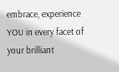embrace, experience YOU in every facet of your brilliant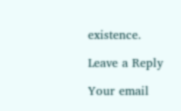existence.

Leave a Reply

Your email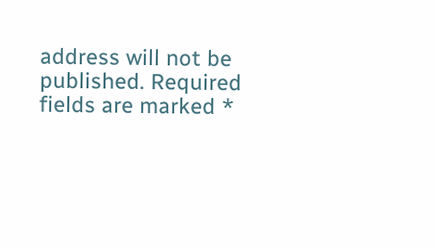address will not be published. Required fields are marked *